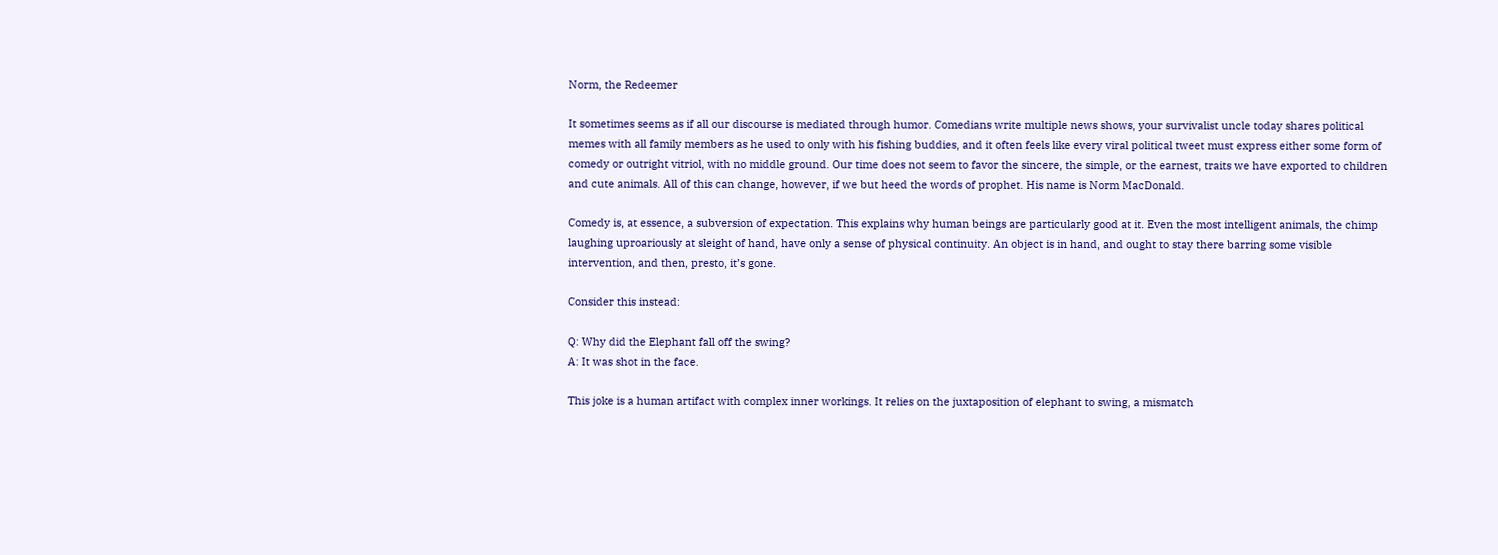Norm, the Redeemer

It sometimes seems as if all our discourse is mediated through humor. Comedians write multiple news shows, your survivalist uncle today shares political memes with all family members as he used to only with his fishing buddies, and it often feels like every viral political tweet must express either some form of comedy or outright vitriol, with no middle ground. Our time does not seem to favor the sincere, the simple, or the earnest, traits we have exported to children and cute animals. All of this can change, however, if we but heed the words of prophet. His name is Norm MacDonald.

Comedy is, at essence, a subversion of expectation. This explains why human beings are particularly good at it. Even the most intelligent animals, the chimp laughing uproariously at sleight of hand, have only a sense of physical continuity. An object is in hand, and ought to stay there barring some visible intervention, and then, presto, it’s gone.

Consider this instead:

Q: Why did the Elephant fall off the swing?
A: It was shot in the face.

This joke is a human artifact with complex inner workings. It relies on the juxtaposition of elephant to swing, a mismatch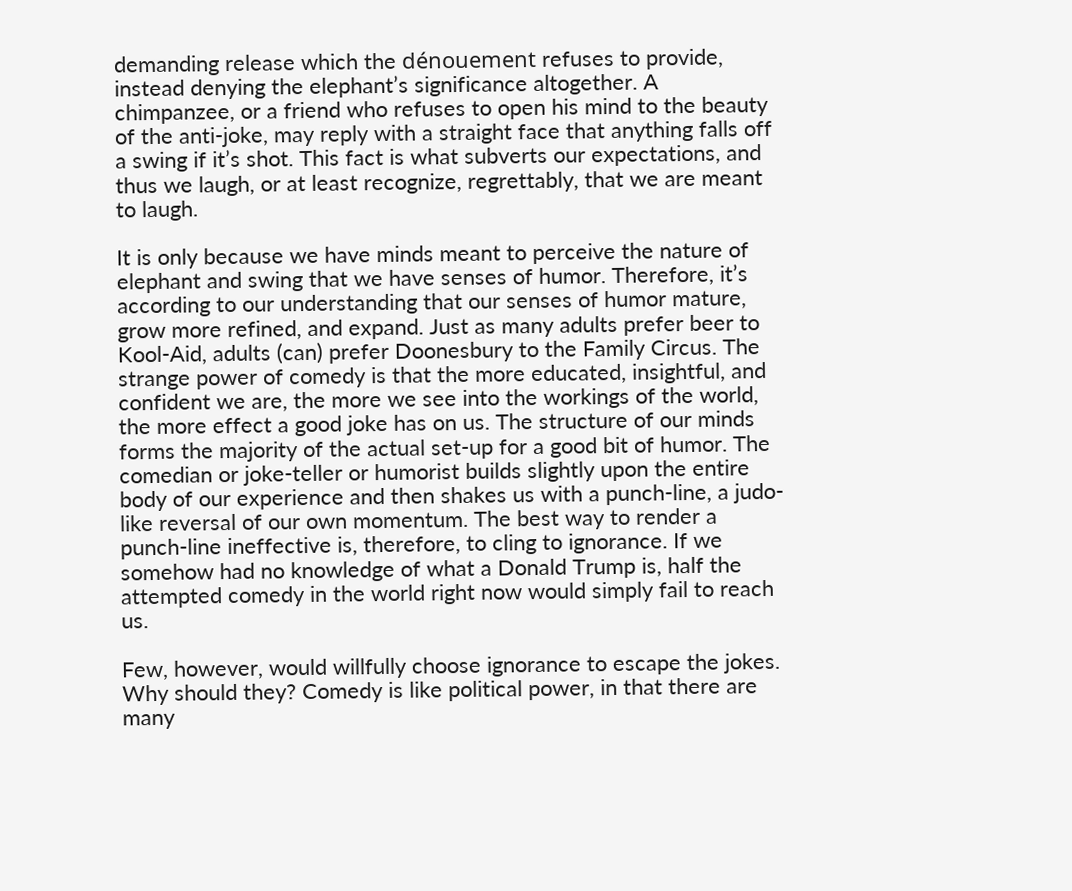demanding release which the dénouement refuses to provide, instead denying the elephant’s significance altogether. A chimpanzee, or a friend who refuses to open his mind to the beauty of the anti-joke, may reply with a straight face that anything falls off a swing if it’s shot. This fact is what subverts our expectations, and thus we laugh, or at least recognize, regrettably, that we are meant to laugh.

It is only because we have minds meant to perceive the nature of elephant and swing that we have senses of humor. Therefore, it’s according to our understanding that our senses of humor mature, grow more refined, and expand. Just as many adults prefer beer to Kool-Aid, adults (can) prefer Doonesbury to the Family Circus. The strange power of comedy is that the more educated, insightful, and confident we are, the more we see into the workings of the world, the more effect a good joke has on us. The structure of our minds forms the majority of the actual set-up for a good bit of humor. The comedian or joke-teller or humorist builds slightly upon the entire body of our experience and then shakes us with a punch-line, a judo-like reversal of our own momentum. The best way to render a punch-line ineffective is, therefore, to cling to ignorance. If we somehow had no knowledge of what a Donald Trump is, half the attempted comedy in the world right now would simply fail to reach us.

Few, however, would willfully choose ignorance to escape the jokes. Why should they? Comedy is like political power, in that there are many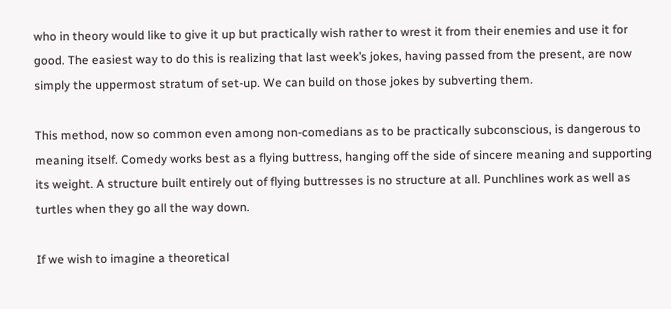who in theory would like to give it up but practically wish rather to wrest it from their enemies and use it for good. The easiest way to do this is realizing that last week’s jokes, having passed from the present, are now simply the uppermost stratum of set-up. We can build on those jokes by subverting them.

This method, now so common even among non-comedians as to be practically subconscious, is dangerous to meaning itself. Comedy works best as a flying buttress, hanging off the side of sincere meaning and supporting its weight. A structure built entirely out of flying buttresses is no structure at all. Punchlines work as well as turtles when they go all the way down.

If we wish to imagine a theoretical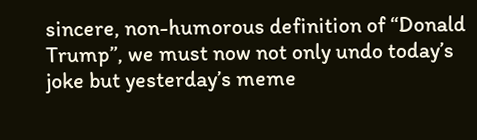sincere, non-humorous definition of “Donald Trump”, we must now not only undo today’s joke but yesterday’s meme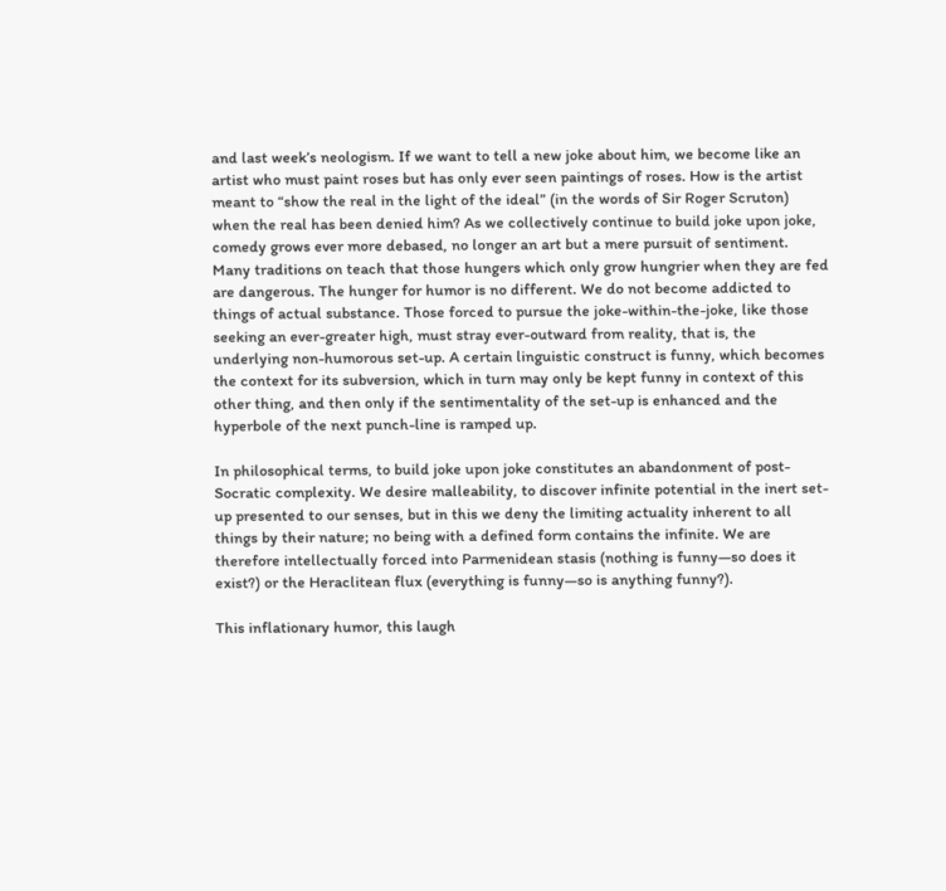and last week’s neologism. If we want to tell a new joke about him, we become like an artist who must paint roses but has only ever seen paintings of roses. How is the artist meant to “show the real in the light of the ideal” (in the words of Sir Roger Scruton) when the real has been denied him? As we collectively continue to build joke upon joke, comedy grows ever more debased, no longer an art but a mere pursuit of sentiment. Many traditions on teach that those hungers which only grow hungrier when they are fed are dangerous. The hunger for humor is no different. We do not become addicted to things of actual substance. Those forced to pursue the joke-within-the-joke, like those seeking an ever-greater high, must stray ever-outward from reality, that is, the underlying non-humorous set-up. A certain linguistic construct is funny, which becomes the context for its subversion, which in turn may only be kept funny in context of this other thing, and then only if the sentimentality of the set-up is enhanced and the hyperbole of the next punch-line is ramped up.

In philosophical terms, to build joke upon joke constitutes an abandonment of post-Socratic complexity. We desire malleability, to discover infinite potential in the inert set-up presented to our senses, but in this we deny the limiting actuality inherent to all things by their nature; no being with a defined form contains the infinite. We are therefore intellectually forced into Parmenidean stasis (nothing is funny—so does it exist?) or the Heraclitean flux (everything is funny—so is anything funny?).

This inflationary humor, this laugh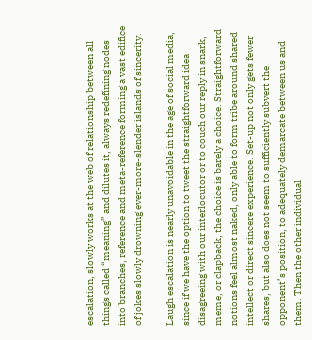escalation, slowly works at the web of relationship between all things called “meaning” and dilutes it, always redefining nodes into branches, reference and meta-reference forming a vast edifice of jokes slowly drowning ever-more-slender islands of sincerity.

Laugh escalation is nearly unavoidable in the age of social media, since if we have the option to tweet the straightforward idea disagreeing with our interlocutor or to couch our reply in snark, meme, or clapback, the choice is barely a choice. Straightforward notions feel almost naked, only able to form tribe around shared intellect or direct sincere experience. Set-up not only gets fewer shares, but also does not seem to sufficiently subvert the opponent’s position, to adequately demarcate between us and them. Then the other individual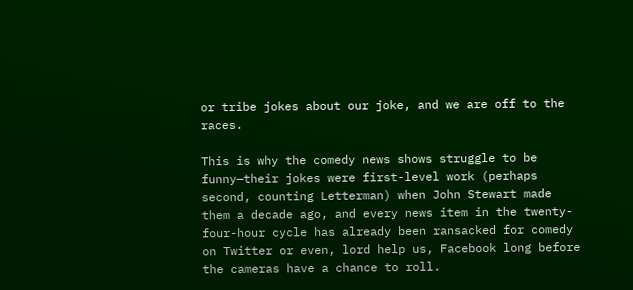or tribe jokes about our joke, and we are off to the races.

This is why the comedy news shows struggle to be funny—their jokes were first-level work (perhaps second, counting Letterman) when John Stewart made them a decade ago, and every news item in the twenty-four-hour cycle has already been ransacked for comedy on Twitter or even, lord help us, Facebook long before the cameras have a chance to roll.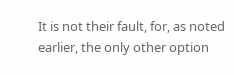It is not their fault, for, as noted earlier, the only other option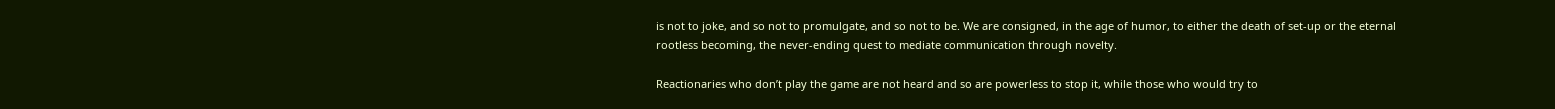is not to joke, and so not to promulgate, and so not to be. We are consigned, in the age of humor, to either the death of set-up or the eternal rootless becoming, the never-ending quest to mediate communication through novelty.

Reactionaries who don’t play the game are not heard and so are powerless to stop it, while those who would try to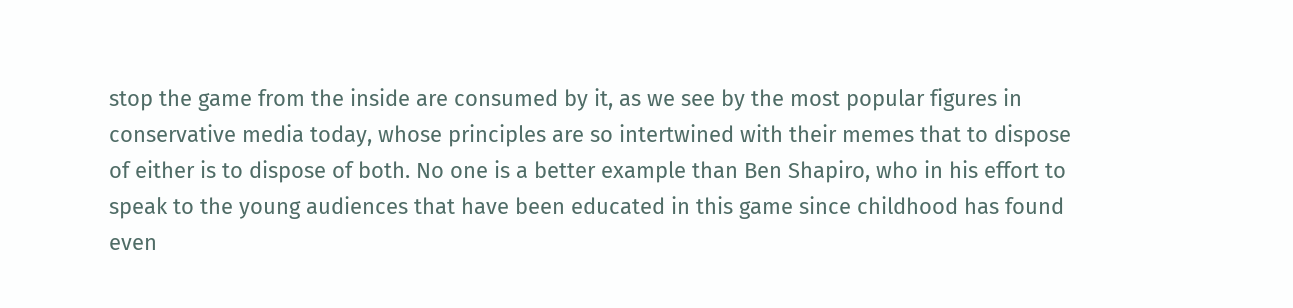stop the game from the inside are consumed by it, as we see by the most popular figures in conservative media today, whose principles are so intertwined with their memes that to dispose of either is to dispose of both. No one is a better example than Ben Shapiro, who in his effort to speak to the young audiences that have been educated in this game since childhood has found even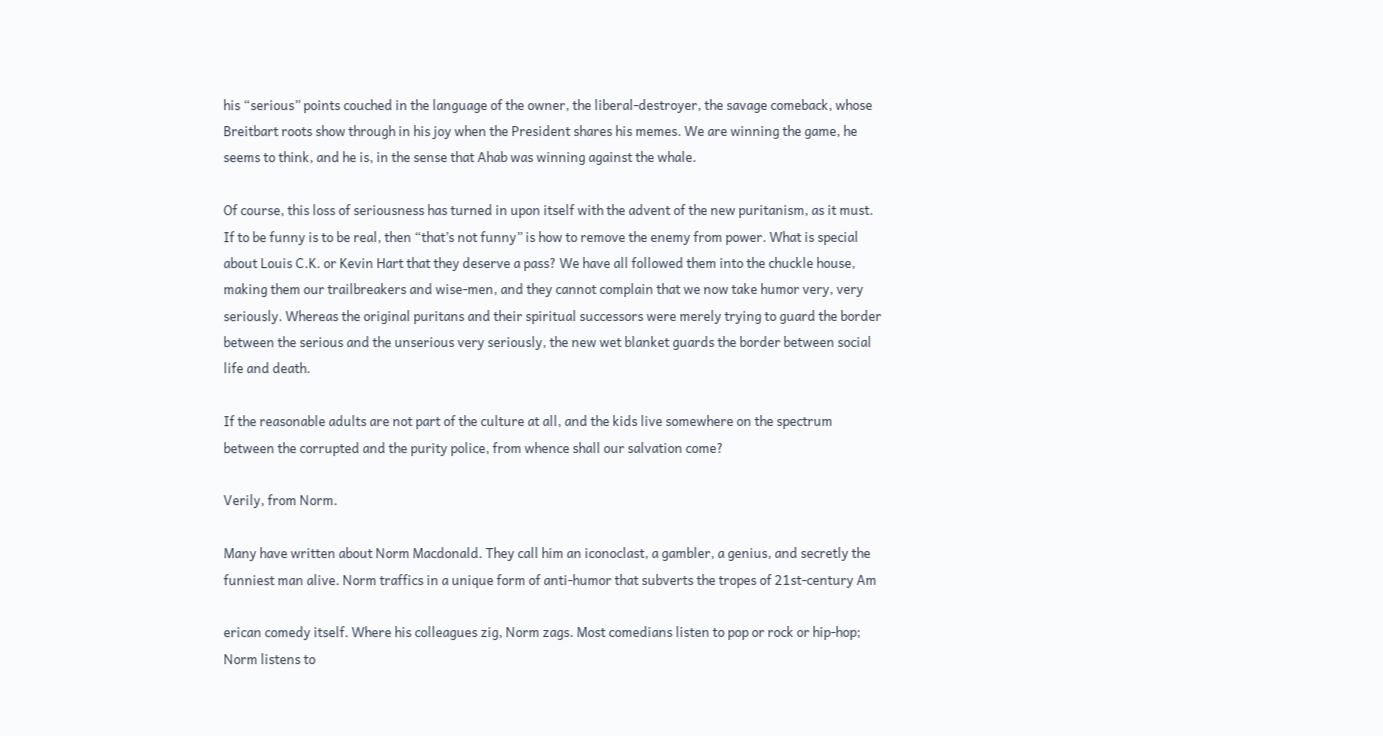his “serious” points couched in the language of the owner, the liberal-destroyer, the savage comeback, whose Breitbart roots show through in his joy when the President shares his memes. We are winning the game, he seems to think, and he is, in the sense that Ahab was winning against the whale.

Of course, this loss of seriousness has turned in upon itself with the advent of the new puritanism, as it must. If to be funny is to be real, then “that’s not funny” is how to remove the enemy from power. What is special about Louis C.K. or Kevin Hart that they deserve a pass? We have all followed them into the chuckle house, making them our trailbreakers and wise-men, and they cannot complain that we now take humor very, very seriously. Whereas the original puritans and their spiritual successors were merely trying to guard the border between the serious and the unserious very seriously, the new wet blanket guards the border between social life and death.

If the reasonable adults are not part of the culture at all, and the kids live somewhere on the spectrum between the corrupted and the purity police, from whence shall our salvation come?

Verily, from Norm.

Many have written about Norm Macdonald. They call him an iconoclast, a gambler, a genius, and secretly the funniest man alive. Norm traffics in a unique form of anti-humor that subverts the tropes of 21st-century Am

erican comedy itself. Where his colleagues zig, Norm zags. Most comedians listen to pop or rock or hip-hop; Norm listens to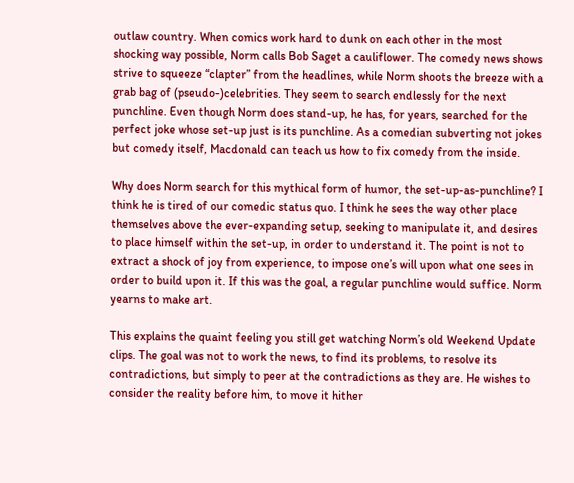outlaw country. When comics work hard to dunk on each other in the most shocking way possible, Norm calls Bob Saget a cauliflower. The comedy news shows strive to squeeze “clapter” from the headlines, while Norm shoots the breeze with a grab bag of (pseudo-)celebrities. They seem to search endlessly for the next punchline. Even though Norm does stand-up, he has, for years, searched for the perfect joke whose set-up just is its punchline. As a comedian subverting not jokes but comedy itself, Macdonald can teach us how to fix comedy from the inside.

Why does Norm search for this mythical form of humor, the set-up-as-punchline? I think he is tired of our comedic status quo. I think he sees the way other place themselves above the ever-expanding setup, seeking to manipulate it, and desires to place himself within the set-up, in order to understand it. The point is not to extract a shock of joy from experience, to impose one’s will upon what one sees in order to build upon it. If this was the goal, a regular punchline would suffice. Norm yearns to make art.

This explains the quaint feeling you still get watching Norm’s old Weekend Update clips. The goal was not to work the news, to find its problems, to resolve its contradictions, but simply to peer at the contradictions as they are. He wishes to consider the reality before him, to move it hither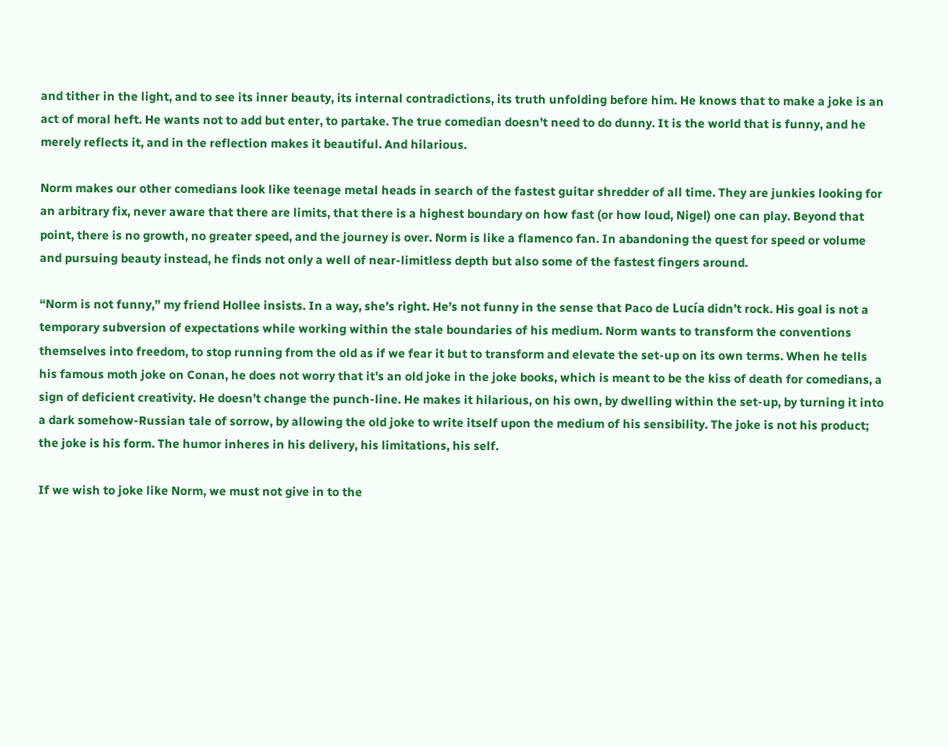and tither in the light, and to see its inner beauty, its internal contradictions, its truth unfolding before him. He knows that to make a joke is an act of moral heft. He wants not to add but enter, to partake. The true comedian doesn’t need to do dunny. It is the world that is funny, and he merely reflects it, and in the reflection makes it beautiful. And hilarious.

Norm makes our other comedians look like teenage metal heads in search of the fastest guitar shredder of all time. They are junkies looking for an arbitrary fix, never aware that there are limits, that there is a highest boundary on how fast (or how loud, Nigel) one can play. Beyond that point, there is no growth, no greater speed, and the journey is over. Norm is like a flamenco fan. In abandoning the quest for speed or volume and pursuing beauty instead, he finds not only a well of near-limitless depth but also some of the fastest fingers around.

“Norm is not funny,” my friend Hollee insists. In a way, she’s right. He’s not funny in the sense that Paco de Lucía didn’t rock. His goal is not a temporary subversion of expectations while working within the stale boundaries of his medium. Norm wants to transform the conventions themselves into freedom, to stop running from the old as if we fear it but to transform and elevate the set-up on its own terms. When he tells his famous moth joke on Conan, he does not worry that it’s an old joke in the joke books, which is meant to be the kiss of death for comedians, a sign of deficient creativity. He doesn’t change the punch-line. He makes it hilarious, on his own, by dwelling within the set-up, by turning it into a dark somehow-Russian tale of sorrow, by allowing the old joke to write itself upon the medium of his sensibility. The joke is not his product; the joke is his form. The humor inheres in his delivery, his limitations, his self.

If we wish to joke like Norm, we must not give in to the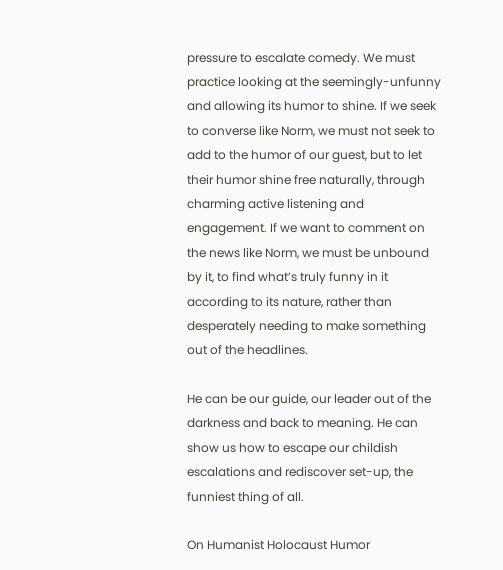pressure to escalate comedy. We must practice looking at the seemingly-unfunny and allowing its humor to shine. If we seek to converse like Norm, we must not seek to add to the humor of our guest, but to let their humor shine free naturally, through charming active listening and engagement. If we want to comment on the news like Norm, we must be unbound by it, to find what’s truly funny in it according to its nature, rather than desperately needing to make something out of the headlines.

He can be our guide, our leader out of the darkness and back to meaning. He can show us how to escape our childish escalations and rediscover set-up, the funniest thing of all.

On Humanist Holocaust Humor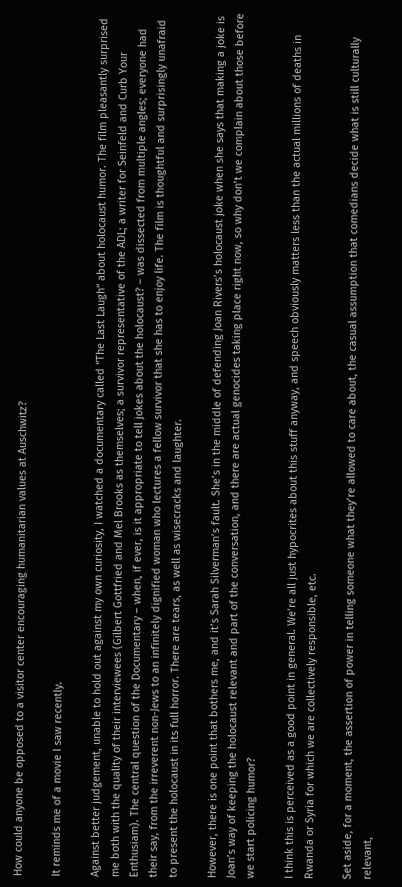How could anyone be opposed to a visitor center encouraging humanitarian values at Auschwitz?

It reminds me of a movie I saw recently.

Against better judgement, unable to hold out against my own curiosity, I watched a documentary called “The Last Laugh” about holocaust humor. The film pleasantly surprised me both with the quality of their interviewees (Gilbert Gottfried and Mel Brooks as themselves; a survivor representative of the ADL; a writer for Seinfeld and Curb Your Enthusiam). The central question of the Documentary – when, if ever, is it appropriate to tell jokes about the holocaust? – was dissected from multiple angles; everyone had their say, from the irreverent non-Jews to an infinitely dignified woman who lectures a fellow survivor that she has to enjoy life. The film is thoughtful and surprisingly unafraid to present the holocaust in its full horror. There are tears, as well as wisecracks and laughter.

However, there is one point that bothers me, and it’s Sarah Silverman’s fault. She’s in the middle of defending Joan Rivers’s holocaust joke when she says that making a joke is Joan’s way of keeping the holocaust relevant and part of the conversation, and there are actual genocides taking place right now, so why don’t we complain about those before we start policing humor?

I think this is perceived as a good point in general. We’re all just hypocrites about this stuff anyway, and speech obviously matters less than the actual millions of deaths in Rwanda or Syria for which we are collectively responsible, etc.

Set aside, for a moment, the assertion of power in telling someone what they’re allowed to care about, the casual assumption that comedians decide what is still culturally relevant,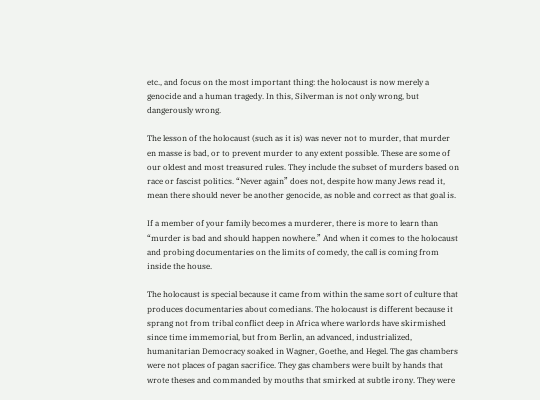etc., and focus on the most important thing: the holocaust is now merely a genocide and a human tragedy. In this, Silverman is not only wrong, but dangerously wrong.

The lesson of the holocaust (such as it is) was never not to murder, that murder en masse is bad, or to prevent murder to any extent possible. These are some of our oldest and most treasured rules. They include the subset of murders based on race or fascist politics. “Never again” does not, despite how many Jews read it, mean there should never be another genocide, as noble and correct as that goal is.

If a member of your family becomes a murderer, there is more to learn than “murder is bad and should happen nowhere.” And when it comes to the holocaust and probing documentaries on the limits of comedy, the call is coming from inside the house.

The holocaust is special because it came from within the same sort of culture that produces documentaries about comedians. The holocaust is different because it sprang not from tribal conflict deep in Africa where warlords have skirmished since time immemorial, but from Berlin, an advanced, industrialized, humanitarian Democracy soaked in Wagner, Goethe, and Hegel. The gas chambers were not places of pagan sacrifice. They gas chambers were built by hands that wrote theses and commanded by mouths that smirked at subtle irony. They were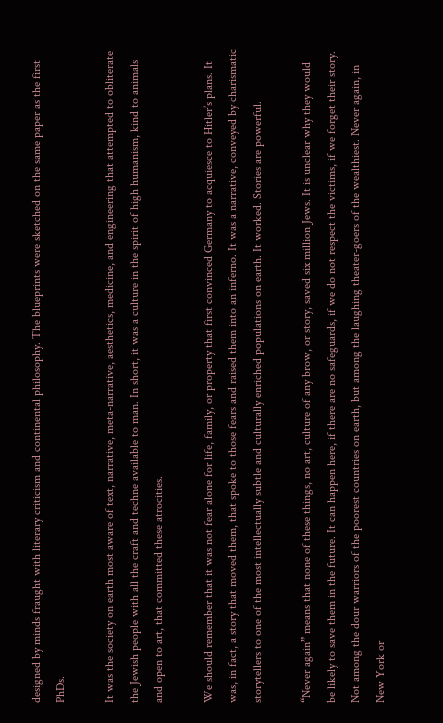designed by minds fraught with literary criticism and continental philosophy. The blueprints were sketched on the same paper as the first PhDs.

It was the society on earth most aware of text, narrative, meta-narrative, aesthetics, medicine, and engineering that attempted to obliterate the Jewish people with all the craft and techne available to man. In short, it was a culture in the spirit of high humanism, kind to animals and open to art, that committed these atrocities.

We should remember that it was not fear alone for life, family, or property that first convinced Germany to acquiesce to Hitler’s plans. It was, in fact, a story that moved them, that spoke to those fears and raised them into an inferno. It was a narrative, conveyed by charismatic storytellers to one of the most intellectually subtle and culturally enriched populations on earth. It worked. Stories are powerful.

“Never again” means that none of these things, no art, culture of any brow, or story, saved six million Jews. It is unclear why they would be likely to save them in the future. It can happen here, if there are no safeguards, if we do not respect the victims, if we forget their story. Not among the dour warriors of the poorest countries on earth, but among the laughing theater-goers of the wealthiest. Never again, in New York or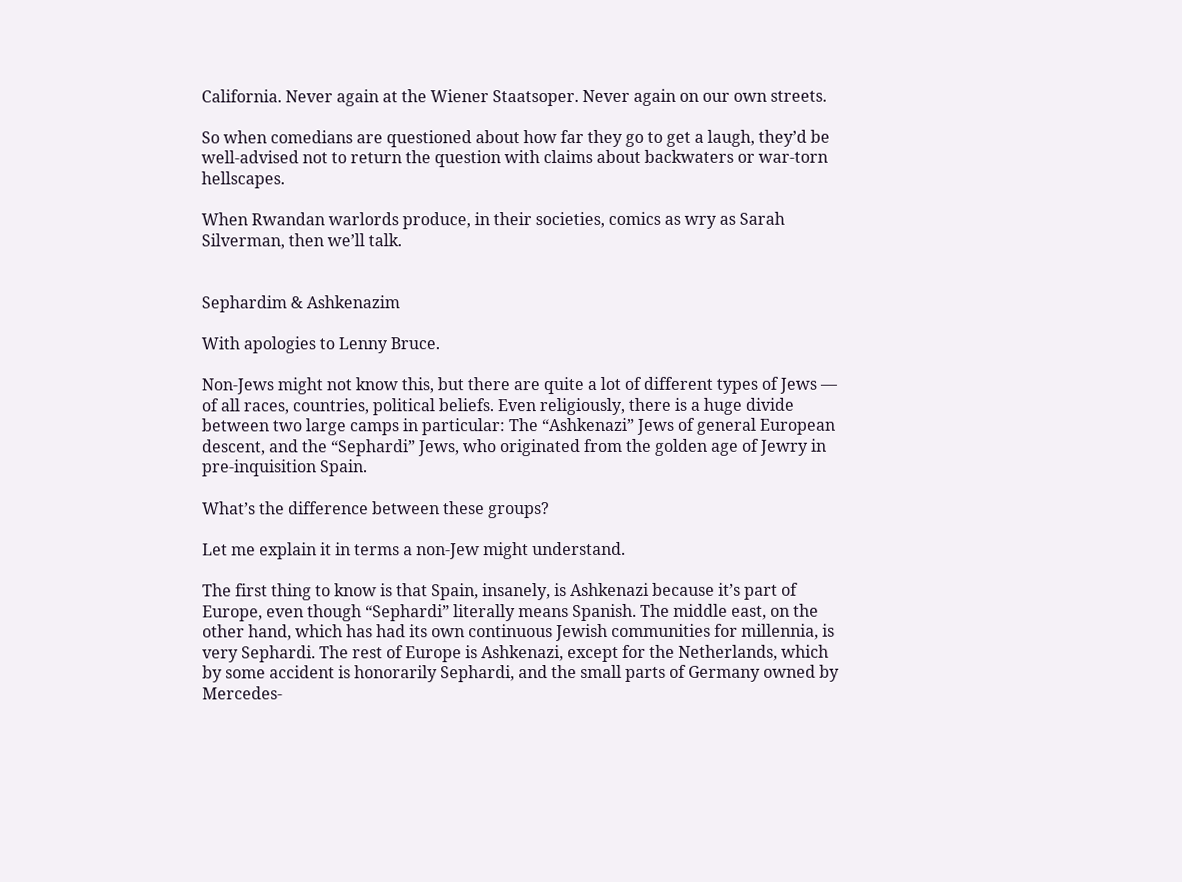California. Never again at the Wiener Staatsoper. Never again on our own streets.

So when comedians are questioned about how far they go to get a laugh, they’d be well-advised not to return the question with claims about backwaters or war-torn hellscapes.

When Rwandan warlords produce, in their societies, comics as wry as Sarah Silverman, then we’ll talk.


Sephardim & Ashkenazim

With apologies to Lenny Bruce.

Non-Jews might not know this, but there are quite a lot of different types of Jews — of all races, countries, political beliefs. Even religiously, there is a huge divide between two large camps in particular: The “Ashkenazi” Jews of general European descent, and the “Sephardi” Jews, who originated from the golden age of Jewry in pre-inquisition Spain.

What’s the difference between these groups?

Let me explain it in terms a non-Jew might understand.

The first thing to know is that Spain, insanely, is Ashkenazi because it’s part of Europe, even though “Sephardi” literally means Spanish. The middle east, on the other hand, which has had its own continuous Jewish communities for millennia, is very Sephardi. The rest of Europe is Ashkenazi, except for the Netherlands, which by some accident is honorarily Sephardi, and the small parts of Germany owned by Mercedes-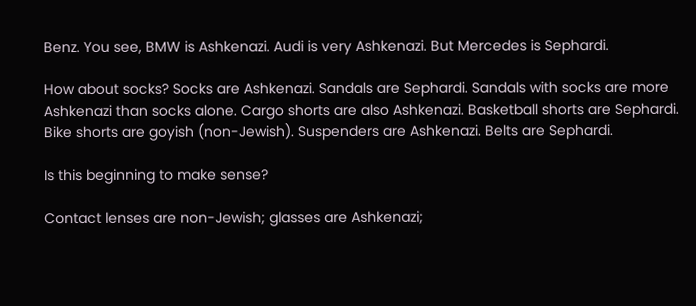Benz. You see, BMW is Ashkenazi. Audi is very Ashkenazi. But Mercedes is Sephardi.

How about socks? Socks are Ashkenazi. Sandals are Sephardi. Sandals with socks are more Ashkenazi than socks alone. Cargo shorts are also Ashkenazi. Basketball shorts are Sephardi. Bike shorts are goyish (non-Jewish). Suspenders are Ashkenazi. Belts are Sephardi.

Is this beginning to make sense?

Contact lenses are non-Jewish; glasses are Ashkenazi;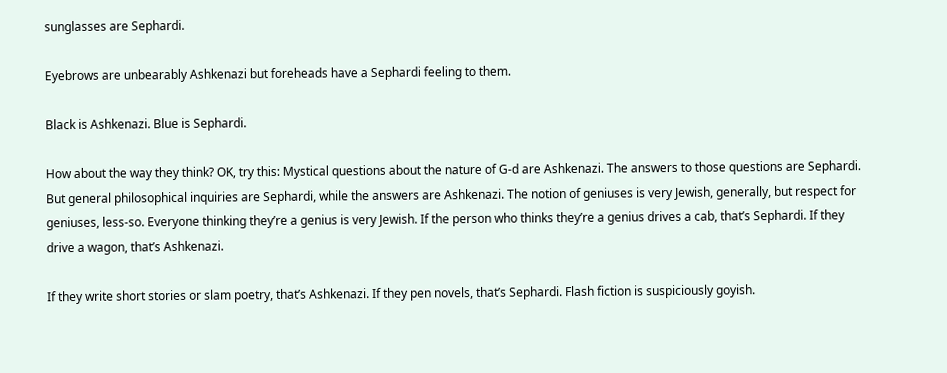sunglasses are Sephardi.

Eyebrows are unbearably Ashkenazi but foreheads have a Sephardi feeling to them.

Black is Ashkenazi. Blue is Sephardi.

How about the way they think? OK, try this: Mystical questions about the nature of G-d are Ashkenazi. The answers to those questions are Sephardi. But general philosophical inquiries are Sephardi, while the answers are Ashkenazi. The notion of geniuses is very Jewish, generally, but respect for geniuses, less-so. Everyone thinking they’re a genius is very Jewish. If the person who thinks they’re a genius drives a cab, that’s Sephardi. If they drive a wagon, that’s Ashkenazi.

If they write short stories or slam poetry, that’s Ashkenazi. If they pen novels, that’s Sephardi. Flash fiction is suspiciously goyish.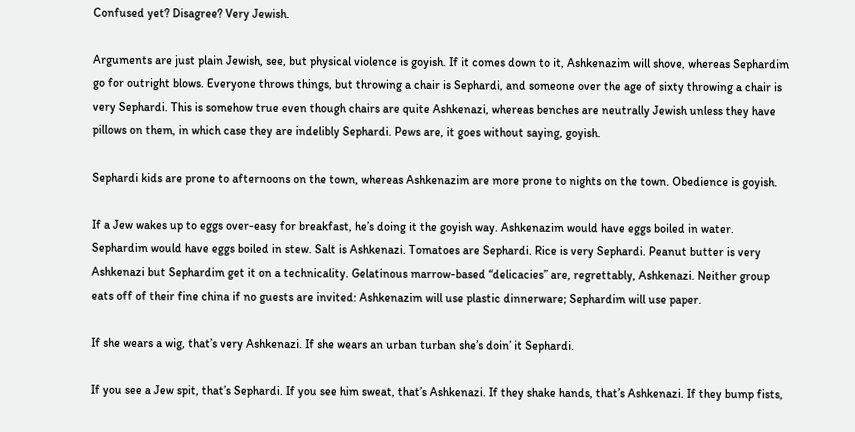Confused yet? Disagree? Very Jewish.

Arguments are just plain Jewish, see, but physical violence is goyish. If it comes down to it, Ashkenazim will shove, whereas Sephardim go for outright blows. Everyone throws things, but throwing a chair is Sephardi, and someone over the age of sixty throwing a chair is very Sephardi. This is somehow true even though chairs are quite Ashkenazi, whereas benches are neutrally Jewish unless they have pillows on them, in which case they are indelibly Sephardi. Pews are, it goes without saying, goyish.

Sephardi kids are prone to afternoons on the town, whereas Ashkenazim are more prone to nights on the town. Obedience is goyish.

If a Jew wakes up to eggs over-easy for breakfast, he’s doing it the goyish way. Ashkenazim would have eggs boiled in water. Sephardim would have eggs boiled in stew. Salt is Ashkenazi. Tomatoes are Sephardi. Rice is very Sephardi. Peanut butter is very Ashkenazi but Sephardim get it on a technicality. Gelatinous marrow-based “delicacies” are, regrettably, Ashkenazi. Neither group eats off of their fine china if no guests are invited: Ashkenazim will use plastic dinnerware; Sephardim will use paper.

If she wears a wig, that’s very Ashkenazi. If she wears an urban turban she’s doin’ it Sephardi.

If you see a Jew spit, that’s Sephardi. If you see him sweat, that’s Ashkenazi. If they shake hands, that’s Ashkenazi. If they bump fists,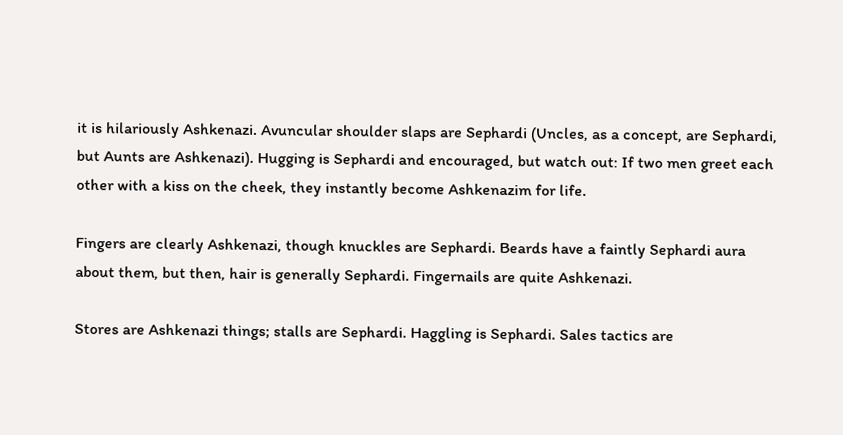it is hilariously Ashkenazi. Avuncular shoulder slaps are Sephardi (Uncles, as a concept, are Sephardi, but Aunts are Ashkenazi). Hugging is Sephardi and encouraged, but watch out: If two men greet each other with a kiss on the cheek, they instantly become Ashkenazim for life.

Fingers are clearly Ashkenazi, though knuckles are Sephardi. Beards have a faintly Sephardi aura about them, but then, hair is generally Sephardi. Fingernails are quite Ashkenazi.

Stores are Ashkenazi things; stalls are Sephardi. Haggling is Sephardi. Sales tactics are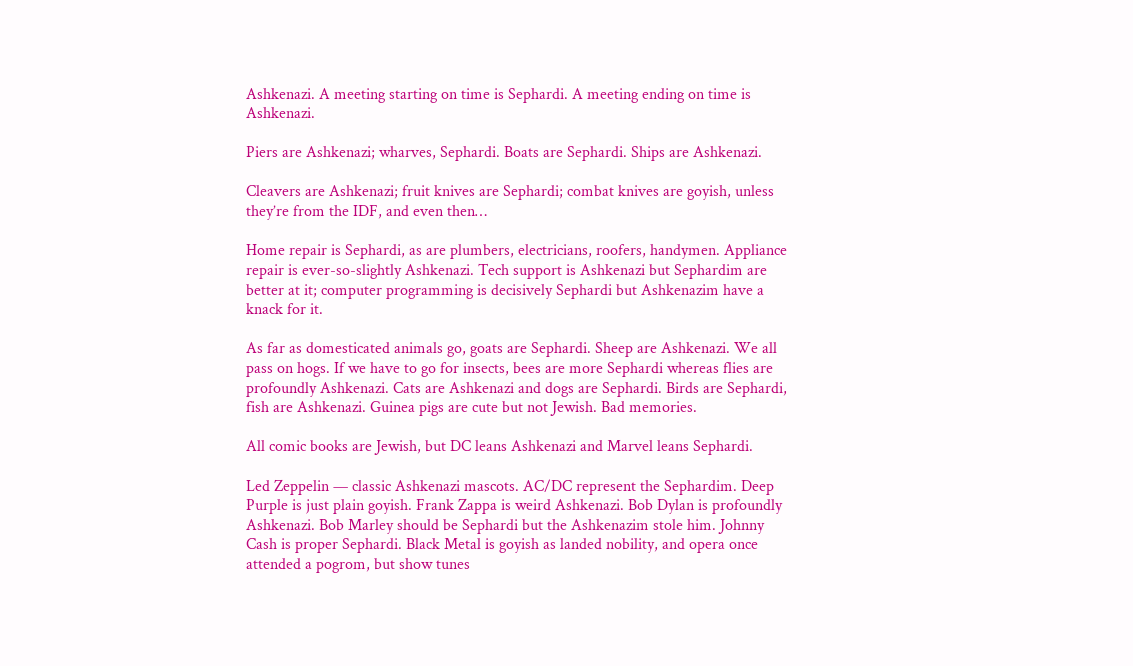Ashkenazi. A meeting starting on time is Sephardi. A meeting ending on time is Ashkenazi.

Piers are Ashkenazi; wharves, Sephardi. Boats are Sephardi. Ships are Ashkenazi.

Cleavers are Ashkenazi; fruit knives are Sephardi; combat knives are goyish, unless they’re from the IDF, and even then…

Home repair is Sephardi, as are plumbers, electricians, roofers, handymen. Appliance repair is ever-so-slightly Ashkenazi. Tech support is Ashkenazi but Sephardim are better at it; computer programming is decisively Sephardi but Ashkenazim have a knack for it.

As far as domesticated animals go, goats are Sephardi. Sheep are Ashkenazi. We all pass on hogs. If we have to go for insects, bees are more Sephardi whereas flies are profoundly Ashkenazi. Cats are Ashkenazi and dogs are Sephardi. Birds are Sephardi, fish are Ashkenazi. Guinea pigs are cute but not Jewish. Bad memories.

All comic books are Jewish, but DC leans Ashkenazi and Marvel leans Sephardi.

Led Zeppelin — classic Ashkenazi mascots. AC/DC represent the Sephardim. Deep Purple is just plain goyish. Frank Zappa is weird Ashkenazi. Bob Dylan is profoundly Ashkenazi. Bob Marley should be Sephardi but the Ashkenazim stole him. Johnny Cash is proper Sephardi. Black Metal is goyish as landed nobility, and opera once attended a pogrom, but show tunes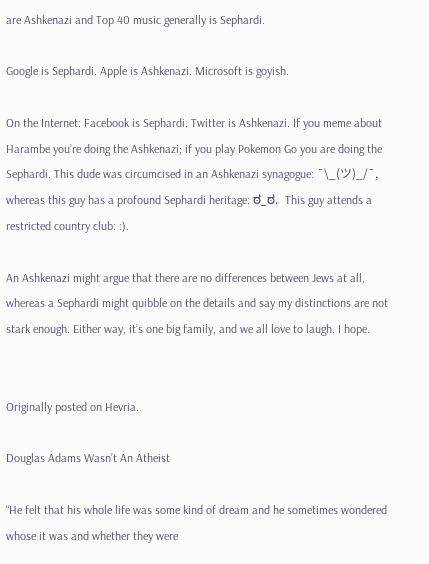are Ashkenazi and Top 40 music generally is Sephardi.

Google is Sephardi. Apple is Ashkenazi. Microsoft is goyish.

On the Internet: Facebook is Sephardi. Twitter is Ashkenazi. If you meme about Harambe you’re doing the Ashkenazi; if you play Pokemon Go you are doing the Sephardi. This dude was circumcised in an Ashkenazi synagogue: ¯\_(ツ)_/¯, whereas this guy has a profound Sephardi heritage: ಠ_ಠ.  This guy attends a restricted country club: :).

An Ashkenazi might argue that there are no differences between Jews at all, whereas a Sephardi might quibble on the details and say my distinctions are not stark enough. Either way, it’s one big family, and we all love to laugh. I hope.


Originally posted on Hevria.

Douglas Adams Wasn’t An Atheist

“He felt that his whole life was some kind of dream and he sometimes wondered whose it was and whether they were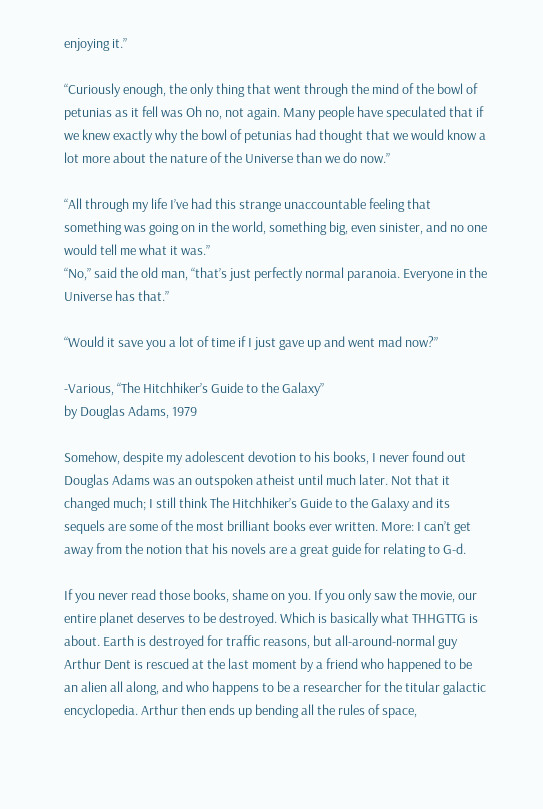enjoying it.”

“Curiously enough, the only thing that went through the mind of the bowl of petunias as it fell was Oh no, not again. Many people have speculated that if we knew exactly why the bowl of petunias had thought that we would know a lot more about the nature of the Universe than we do now.”

“All through my life I’ve had this strange unaccountable feeling that something was going on in the world, something big, even sinister, and no one would tell me what it was.”
“No,” said the old man, “that’s just perfectly normal paranoia. Everyone in the Universe has that.”

“Would it save you a lot of time if I just gave up and went mad now?”

-Various, “The Hitchhiker’s Guide to the Galaxy”
by Douglas Adams, 1979

Somehow, despite my adolescent devotion to his books, I never found out Douglas Adams was an outspoken atheist until much later. Not that it changed much; I still think The Hitchhiker’s Guide to the Galaxy and its sequels are some of the most brilliant books ever written. More: I can’t get away from the notion that his novels are a great guide for relating to G-d.

If you never read those books, shame on you. If you only saw the movie, our entire planet deserves to be destroyed. Which is basically what THHGTTG is about. Earth is destroyed for traffic reasons, but all-around-normal guy Arthur Dent is rescued at the last moment by a friend who happened to be an alien all along, and who happens to be a researcher for the titular galactic encyclopedia. Arthur then ends up bending all the rules of space,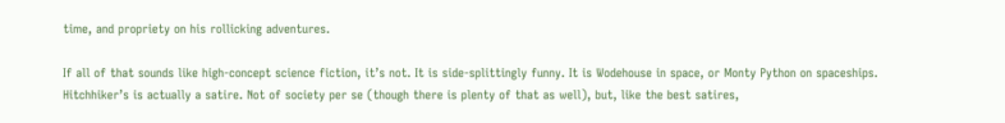time, and propriety on his rollicking adventures.

If all of that sounds like high-concept science fiction, it’s not. It is side-splittingly funny. It is Wodehouse in space, or Monty Python on spaceships. Hitchhiker’s is actually a satire. Not of society per se (though there is plenty of that as well), but, like the best satires,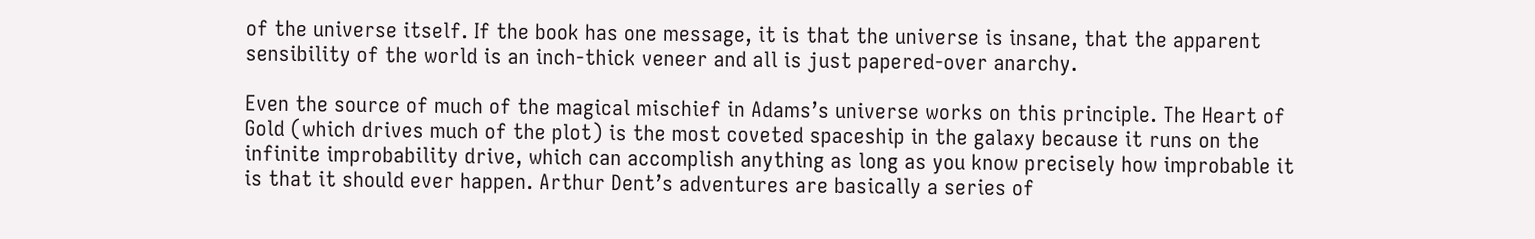of the universe itself. If the book has one message, it is that the universe is insane, that the apparent sensibility of the world is an inch-thick veneer and all is just papered-over anarchy.

Even the source of much of the magical mischief in Adams’s universe works on this principle. The Heart of Gold (which drives much of the plot) is the most coveted spaceship in the galaxy because it runs on the infinite improbability drive, which can accomplish anything as long as you know precisely how improbable it is that it should ever happen. Arthur Dent’s adventures are basically a series of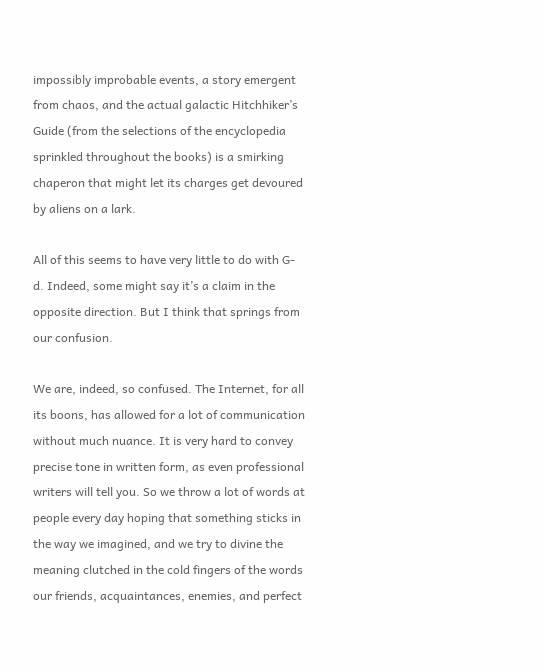impossibly improbable events, a story emergent from chaos, and the actual galactic Hitchhiker’s Guide (from the selections of the encyclopedia sprinkled throughout the books) is a smirking chaperon that might let its charges get devoured by aliens on a lark.

All of this seems to have very little to do with G-d. Indeed, some might say it’s a claim in the opposite direction. But I think that springs from our confusion.

We are, indeed, so confused. The Internet, for all its boons, has allowed for a lot of communication without much nuance. It is very hard to convey precise tone in written form, as even professional writers will tell you. So we throw a lot of words at people every day hoping that something sticks in the way we imagined, and we try to divine the meaning clutched in the cold fingers of the words our friends, acquaintances, enemies, and perfect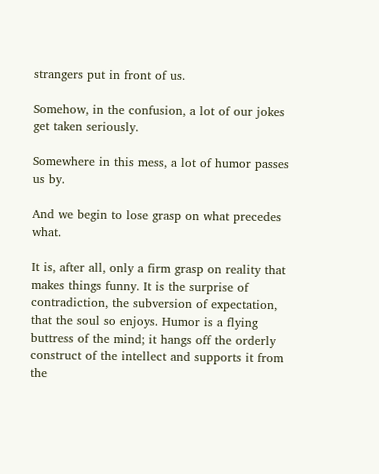strangers put in front of us.

Somehow, in the confusion, a lot of our jokes get taken seriously.

Somewhere in this mess, a lot of humor passes us by.

And we begin to lose grasp on what precedes what.

It is, after all, only a firm grasp on reality that makes things funny. It is the surprise of contradiction, the subversion of expectation, that the soul so enjoys. Humor is a flying buttress of the mind; it hangs off the orderly construct of the intellect and supports it from the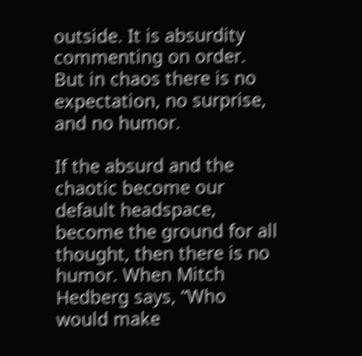outside. It is absurdity commenting on order. But in chaos there is no expectation, no surprise, and no humor.

If the absurd and the chaotic become our default headspace, become the ground for all thought, then there is no humor. When Mitch Hedberg says, “Who would make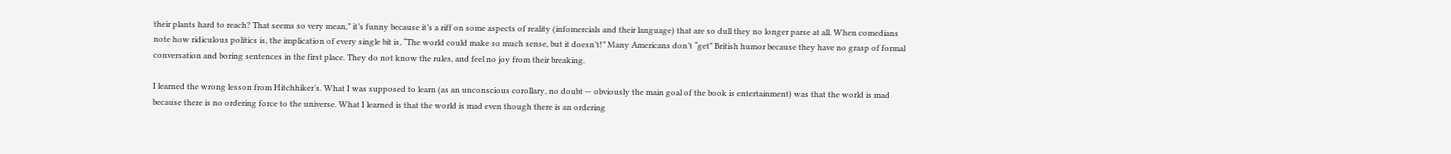their plants hard to reach? That seems so very mean,” it’s funny because it’s a riff on some aspects of reality (infomercials and their language) that are so dull they no longer parse at all. When comedians note how ridiculous politics is, the implication of every single bit is, “The world could make so much sense, but it doesn’t!” Many Americans don’t “get” British humor because they have no grasp of formal conversation and boring sentences in the first place. They do not know the rules, and feel no joy from their breaking.

I learned the wrong lesson from Hitchhiker’s. What I was supposed to learn (as an unconscious corollary, no doubt — obviously the main goal of the book is entertainment) was that the world is mad because there is no ordering force to the universe. What I learned is that the world is mad even though there is an ordering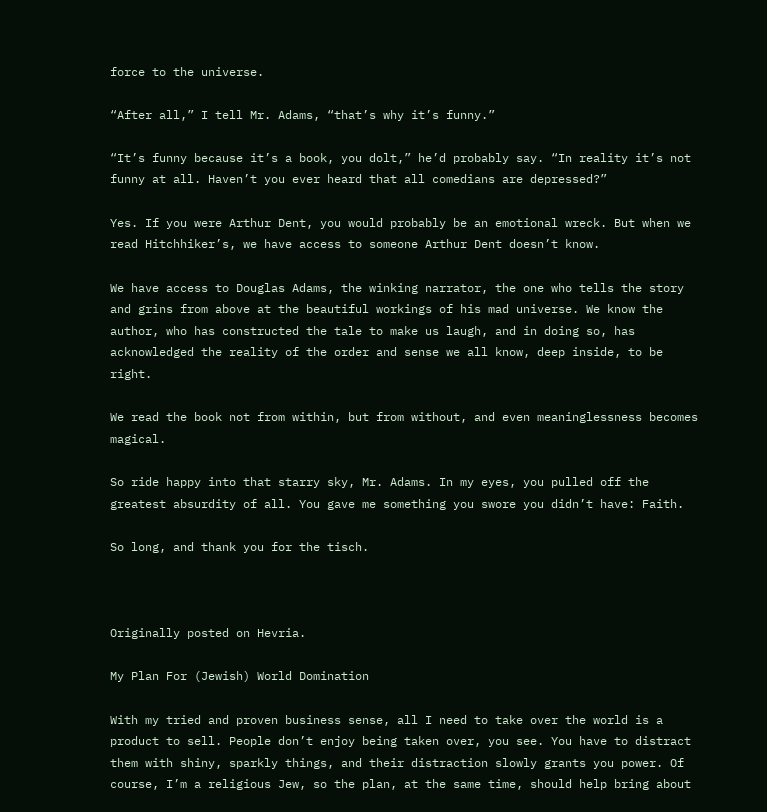force to the universe.

“After all,” I tell Mr. Adams, “that’s why it’s funny.”

“It’s funny because it’s a book, you dolt,” he’d probably say. “In reality it’s not funny at all. Haven’t you ever heard that all comedians are depressed?”

Yes. If you were Arthur Dent, you would probably be an emotional wreck. But when we read Hitchhiker’s, we have access to someone Arthur Dent doesn’t know.

We have access to Douglas Adams, the winking narrator, the one who tells the story and grins from above at the beautiful workings of his mad universe. We know the author, who has constructed the tale to make us laugh, and in doing so, has acknowledged the reality of the order and sense we all know, deep inside, to be right.

We read the book not from within, but from without, and even meaninglessness becomes magical.

So ride happy into that starry sky, Mr. Adams. In my eyes, you pulled off the greatest absurdity of all. You gave me something you swore you didn’t have: Faith.

So long, and thank you for the tisch.



Originally posted on Hevria.

My Plan For (Jewish) World Domination

With my tried and proven business sense, all I need to take over the world is a product to sell. People don’t enjoy being taken over, you see. You have to distract them with shiny, sparkly things, and their distraction slowly grants you power. Of course, I’m a religious Jew, so the plan, at the same time, should help bring about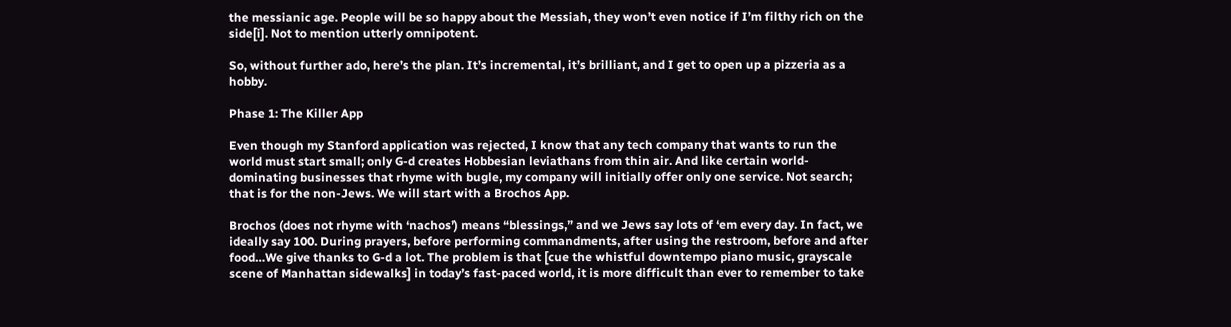the messianic age. People will be so happy about the Messiah, they won’t even notice if I’m filthy rich on the side[i]. Not to mention utterly omnipotent.

So, without further ado, here’s the plan. It’s incremental, it’s brilliant, and I get to open up a pizzeria as a hobby.

Phase 1: The Killer App

Even though my Stanford application was rejected, I know that any tech company that wants to run the world must start small; only G-d creates Hobbesian leviathans from thin air. And like certain world-dominating businesses that rhyme with bugle, my company will initially offer only one service. Not search; that is for the non-Jews. We will start with a Brochos App.

Brochos (does not rhyme with ‘nachos’) means “blessings,” and we Jews say lots of ‘em every day. In fact, we ideally say 100. During prayers, before performing commandments, after using the restroom, before and after food…We give thanks to G-d a lot. The problem is that [cue the whistful downtempo piano music, grayscale scene of Manhattan sidewalks] in today’s fast-paced world, it is more difficult than ever to remember to take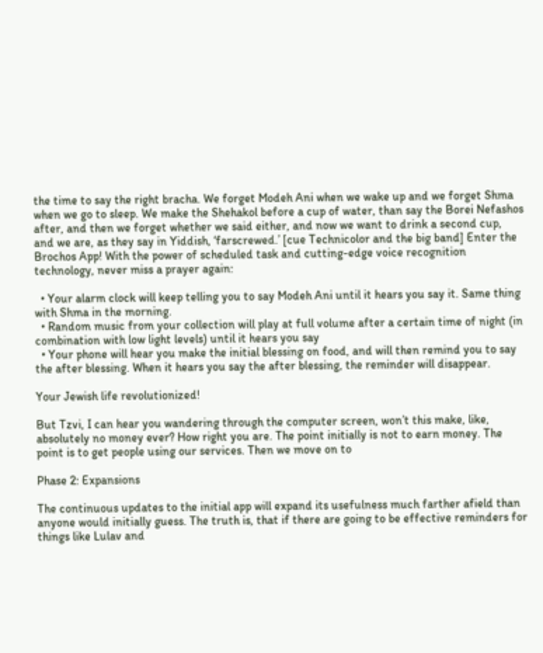the time to say the right bracha. We forget Modeh Ani when we wake up and we forget Shma when we go to sleep. We make the Shehakol before a cup of water, than say the Borei Nefashos after, and then we forget whether we said either, and now we want to drink a second cup, and we are, as they say in Yiddish, ‘farscrewed.’ [cue Technicolor and the big band] Enter the Brochos App! With the power of scheduled task and cutting-edge voice recognition technology, never miss a prayer again:

  • Your alarm clock will keep telling you to say Modeh Ani until it hears you say it. Same thing with Shma in the morning.
  • Random music from your collection will play at full volume after a certain time of night (in combination with low light levels) until it hears you say
  • Your phone will hear you make the initial blessing on food, and will then remind you to say the after blessing. When it hears you say the after blessing, the reminder will disappear.

Your Jewish life revolutionized!

But Tzvi, I can hear you wandering through the computer screen, won’t this make, like, absolutely no money ever? How right you are. The point initially is not to earn money. The point is to get people using our services. Then we move on to

Phase 2: Expansions

The continuous updates to the initial app will expand its usefulness much farther afield than anyone would initially guess. The truth is, that if there are going to be effective reminders for things like Lulav and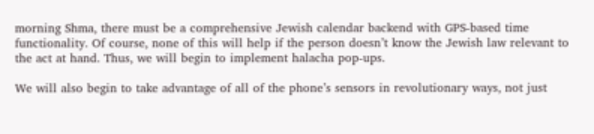morning Shma, there must be a comprehensive Jewish calendar backend with GPS-based time functionality. Of course, none of this will help if the person doesn’t know the Jewish law relevant to the act at hand. Thus, we will begin to implement halacha pop-ups.

We will also begin to take advantage of all of the phone’s sensors in revolutionary ways, not just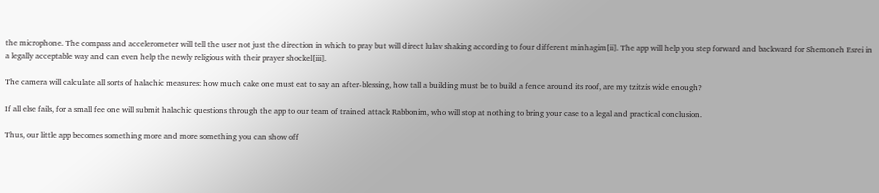the microphone. The compass and accelerometer will tell the user not just the direction in which to pray but will direct lulav shaking according to four different minhagim[ii]. The app will help you step forward and backward for Shemoneh Esrei in a legally acceptable way and can even help the newly religious with their prayer shockel[iii].

The camera will calculate all sorts of halachic measures: how much cake one must eat to say an after-blessing, how tall a building must be to build a fence around its roof, are my tzitzis wide enough?

If all else fails, for a small fee one will submit halachic questions through the app to our team of trained attack Rabbonim, who will stop at nothing to bring your case to a legal and practical conclusion.

Thus, our little app becomes something more and more something you can show off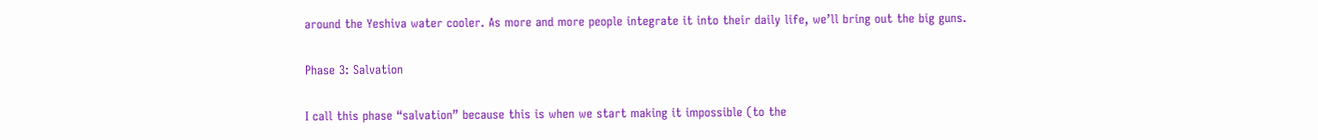around the Yeshiva water cooler. As more and more people integrate it into their daily life, we’ll bring out the big guns.

Phase 3: Salvation

I call this phase “salvation” because this is when we start making it impossible (to the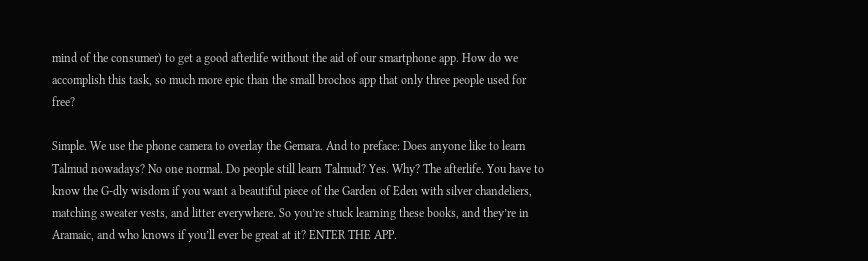mind of the consumer) to get a good afterlife without the aid of our smartphone app. How do we accomplish this task, so much more epic than the small brochos app that only three people used for free?

Simple. We use the phone camera to overlay the Gemara. And to preface: Does anyone like to learn Talmud nowadays? No one normal. Do people still learn Talmud? Yes. Why? The afterlife. You have to know the G-dly wisdom if you want a beautiful piece of the Garden of Eden with silver chandeliers, matching sweater vests, and litter everywhere. So you’re stuck learning these books, and they’re in Aramaic, and who knows if you’ll ever be great at it? ENTER THE APP.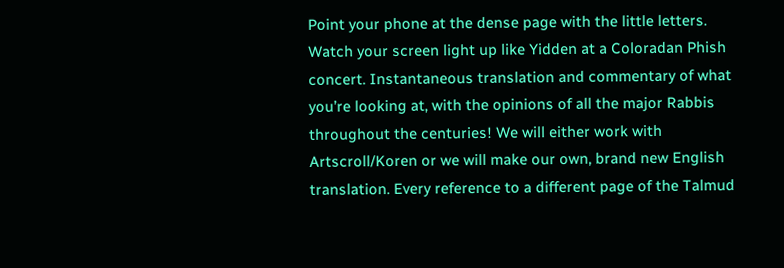Point your phone at the dense page with the little letters. Watch your screen light up like Yidden at a Coloradan Phish concert. Instantaneous translation and commentary of what you’re looking at, with the opinions of all the major Rabbis throughout the centuries! We will either work with Artscroll/Koren or we will make our own, brand new English translation. Every reference to a different page of the Talmud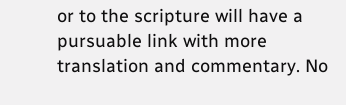or to the scripture will have a pursuable link with more translation and commentary. No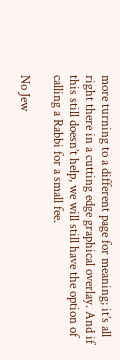more turning to a different page for meaning; it’s all right there in a cutting edge graphical overlay. And if this still doesn’t help, we will still have the option of calling a Rabbi for a small fee.

No Jew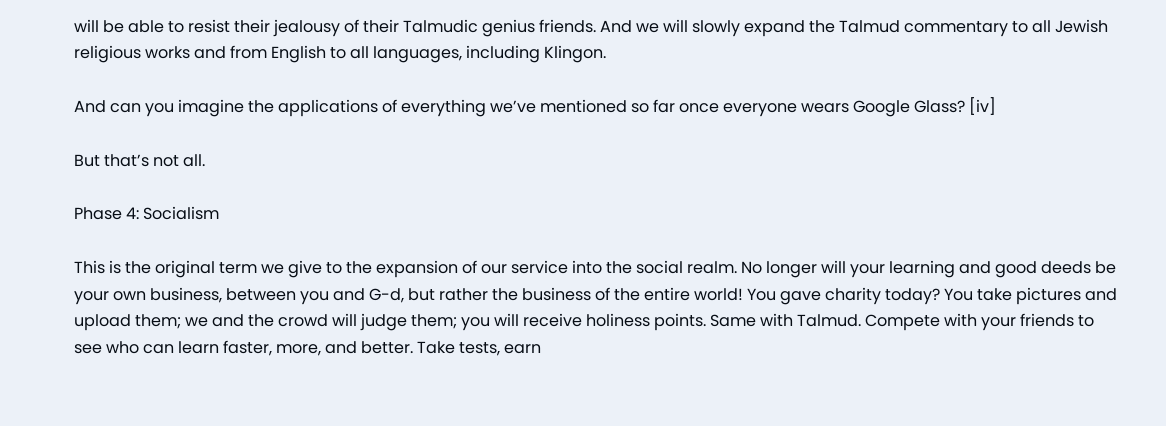will be able to resist their jealousy of their Talmudic genius friends. And we will slowly expand the Talmud commentary to all Jewish religious works and from English to all languages, including Klingon.

And can you imagine the applications of everything we’ve mentioned so far once everyone wears Google Glass? [iv]

But that’s not all.

Phase 4: Socialism

This is the original term we give to the expansion of our service into the social realm. No longer will your learning and good deeds be your own business, between you and G-d, but rather the business of the entire world! You gave charity today? You take pictures and upload them; we and the crowd will judge them; you will receive holiness points. Same with Talmud. Compete with your friends to see who can learn faster, more, and better. Take tests, earn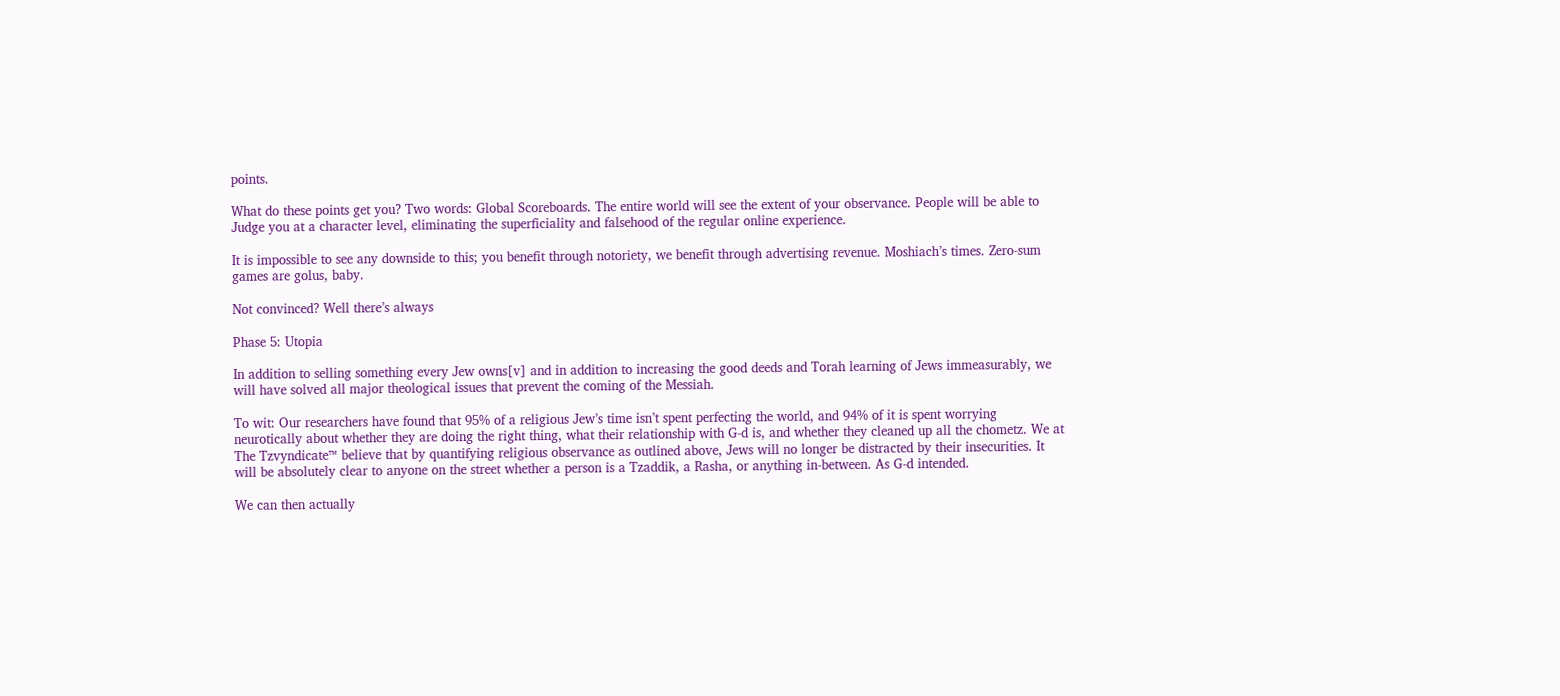points.

What do these points get you? Two words: Global Scoreboards. The entire world will see the extent of your observance. People will be able to Judge you at a character level, eliminating the superficiality and falsehood of the regular online experience.

It is impossible to see any downside to this; you benefit through notoriety, we benefit through advertising revenue. Moshiach’s times. Zero-sum games are golus, baby.

Not convinced? Well there’s always

Phase 5: Utopia

In addition to selling something every Jew owns[v] and in addition to increasing the good deeds and Torah learning of Jews immeasurably, we will have solved all major theological issues that prevent the coming of the Messiah.

To wit: Our researchers have found that 95% of a religious Jew’s time isn’t spent perfecting the world, and 94% of it is spent worrying neurotically about whether they are doing the right thing, what their relationship with G-d is, and whether they cleaned up all the chometz. We at The Tzvyndicate™ believe that by quantifying religious observance as outlined above, Jews will no longer be distracted by their insecurities. It will be absolutely clear to anyone on the street whether a person is a Tzaddik, a Rasha, or anything in-between. As G-d intended.

We can then actually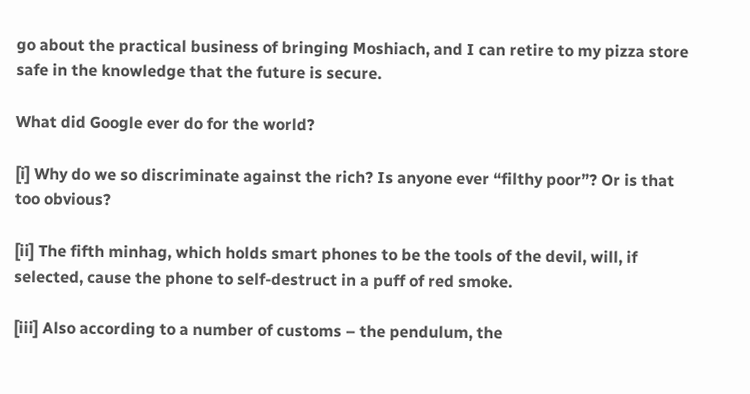go about the practical business of bringing Moshiach, and I can retire to my pizza store safe in the knowledge that the future is secure.

What did Google ever do for the world?

[i] Why do we so discriminate against the rich? Is anyone ever “filthy poor”? Or is that too obvious?

[ii] The fifth minhag, which holds smart phones to be the tools of the devil, will, if selected, cause the phone to self-destruct in a puff of red smoke.

[iii] Also according to a number of customs – the pendulum, the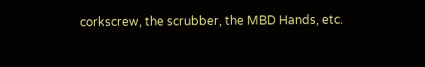corkscrew, the scrubber, the MBD Hands, etc.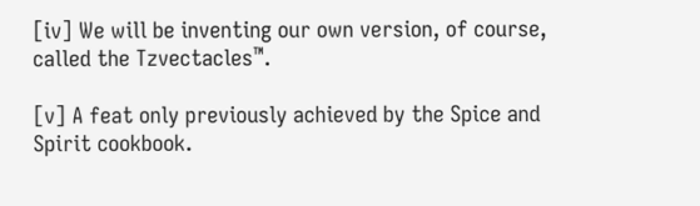[iv] We will be inventing our own version, of course, called the Tzvectacles™.

[v] A feat only previously achieved by the Spice and Spirit cookbook.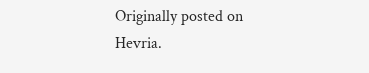Originally posted on Hevria.